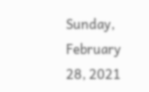Sunday, February 28, 2021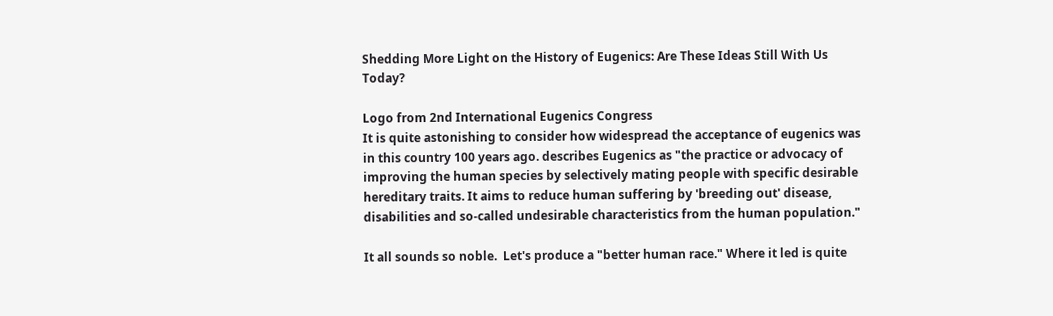Shedding More Light on the History of Eugenics: Are These Ideas Still With Us Today?

Logo from 2nd International Eugenics Congress
It is quite astonishing to consider how widespread the acceptance of eugenics was in this country 100 years ago. describes Eugenics as "the practice or advocacy of improving the human species by selectively mating people with specific desirable hereditary traits. It aims to reduce human suffering by 'breeding out' disease, disabilities and so-called undesirable characteristics from the human population."

It all sounds so noble.  Let's produce a "better human race." Where it led is quite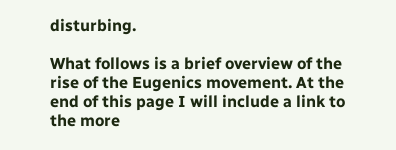disturbing.

What follows is a brief overview of the rise of the Eugenics movement. At the end of this page I will include a link to the more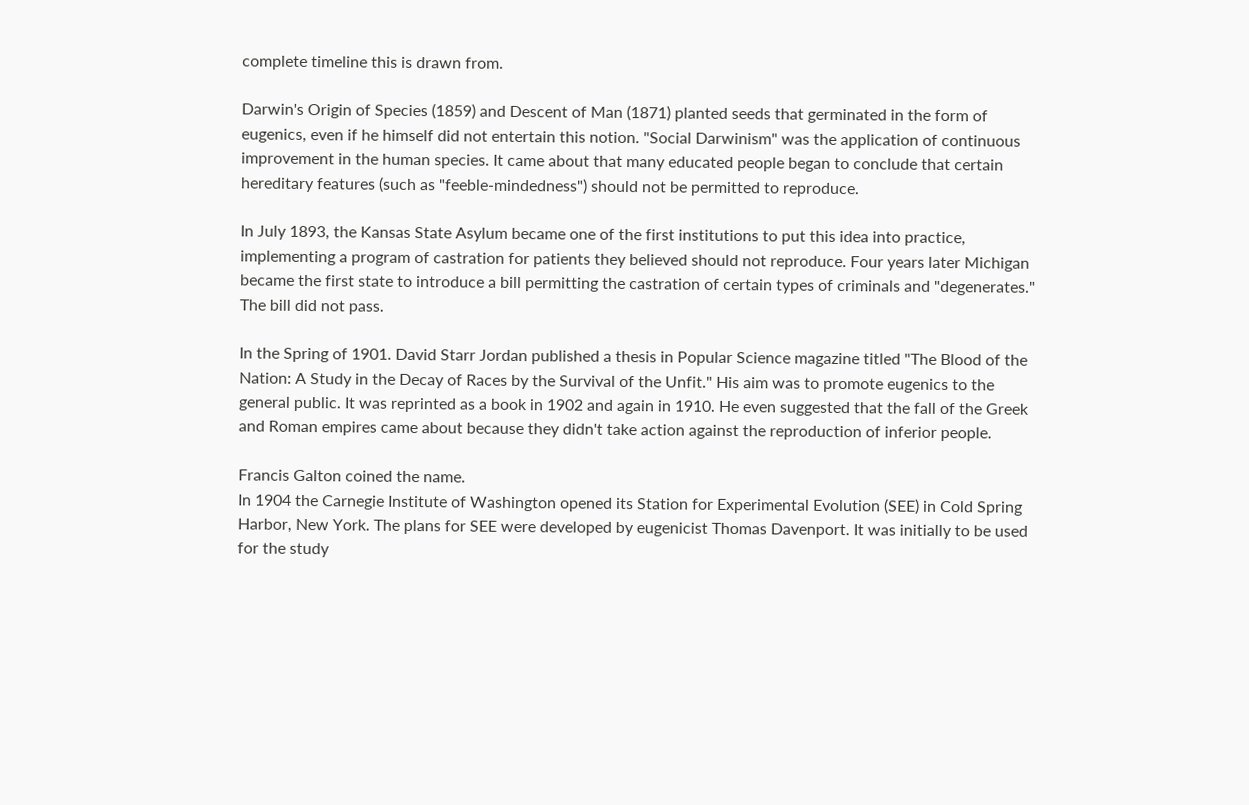complete timeline this is drawn from.

Darwin's Origin of Species (1859) and Descent of Man (1871) planted seeds that germinated in the form of eugenics, even if he himself did not entertain this notion. "Social Darwinism" was the application of continuous improvement in the human species. It came about that many educated people began to conclude that certain hereditary features (such as "feeble-mindedness") should not be permitted to reproduce.

In July 1893, the Kansas State Asylum became one of the first institutions to put this idea into practice, implementing a program of castration for patients they believed should not reproduce. Four years later Michigan became the first state to introduce a bill permitting the castration of certain types of criminals and "degenerates." The bill did not pass.

In the Spring of 1901. David Starr Jordan published a thesis in Popular Science magazine titled "The Blood of the Nation: A Study in the Decay of Races by the Survival of the Unfit." His aim was to promote eugenics to the general public. It was reprinted as a book in 1902 and again in 1910. He even suggested that the fall of the Greek and Roman empires came about because they didn't take action against the reproduction of inferior people.

Francis Galton coined the name.
In 1904 the Carnegie Institute of Washington opened its Station for Experimental Evolution (SEE) in Cold Spring Harbor, New York. The plans for SEE were developed by eugenicist Thomas Davenport. It was initially to be used for the study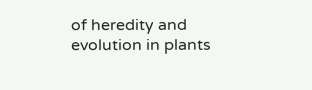of heredity and evolution in plants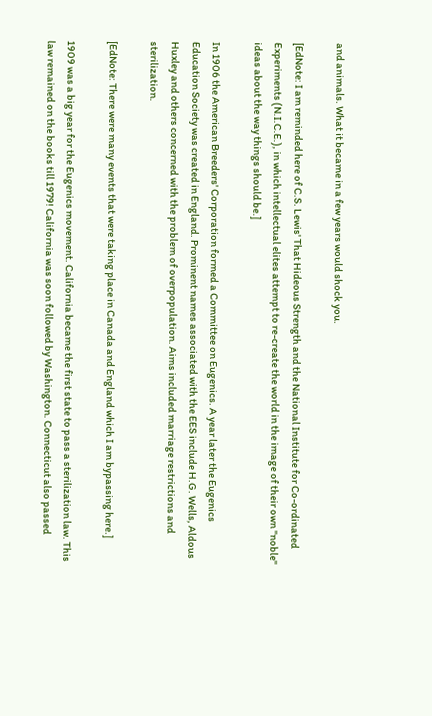and animals. What it became in a few years would shock you.

[EdNote: I am reminded here of C.S. Lewis' That Hideous Strength and the National Institute for Co-ordinated Experiments (N.I.C.E.), in which intellectual elites attempt to re-create the world in the image of their own "noble" ideas about the way things should be.]

In 1906 the American Breeders' Corporation formed a Committee on Eugenics. A year later the Eugenics Education Society was created in England. Prominent names associated with the EES include H.G. Wells, Aldous Huxley and others concerned with the problem of overpopulation. Aims included marriage restrictions and sterilization.

[EdNote: There were many events that were taking place in Canada and England which I am bypassing here.]

1909 was a big year for the Eugenics movement. California became the first state to pass a sterilization law. This law remained on the books till 1979! California was soon followed by Washington. Connecticut also passed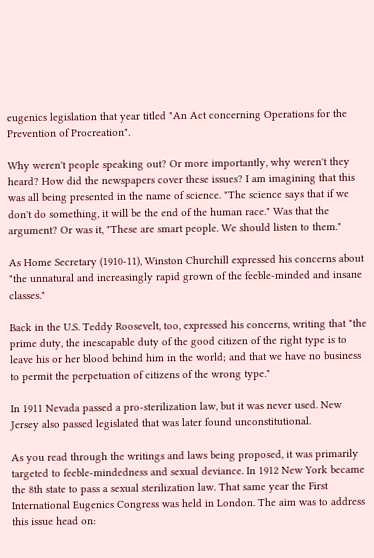eugenics legislation that year titled "An Act concerning Operations for the Prevention of Procreation".

Why weren't people speaking out? Or more importantly, why weren't they heard? How did the newspapers cover these issues? I am imagining that this was all being presented in the name of science. "The science says that if we don't do something, it will be the end of the human race." Was that the argument? Or was it, "These are smart people. We should listen to them."

As Home Secretary (1910-11), Winston Churchill expressed his concerns about "the unnatural and increasingly rapid grown of the feeble-minded and insane classes."

Back in the U.S. Teddy Roosevelt, too, expressed his concerns, writing that "the prime duty, the inescapable duty of the good citizen of the right type is to leave his or her blood behind him in the world; and that we have no business to permit the perpetuation of citizens of the wrong type."

In 1911 Nevada passed a pro-sterilization law, but it was never used. New Jersey also passed legislated that was later found unconstitutional.

As you read through the writings and laws being proposed, it was primarily targeted to feeble-mindedness and sexual deviance. In 1912 New York became the 8th state to pass a sexual sterilization law. That same year the First International Eugenics Congress was held in London. The aim was to address this issue head on: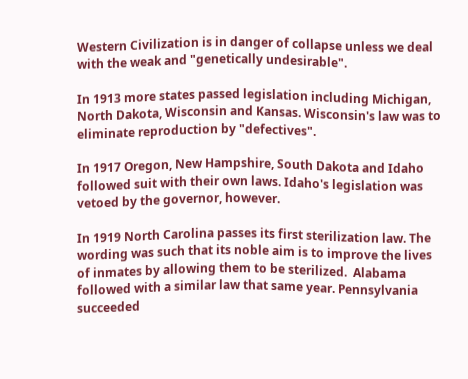Western Civilization is in danger of collapse unless we deal with the weak and "genetically undesirable".

In 1913 more states passed legislation including Michigan, North Dakota, Wisconsin and Kansas. Wisconsin's law was to eliminate reproduction by "defectives".

In 1917 Oregon, New Hampshire, South Dakota and Idaho followed suit with their own laws. Idaho's legislation was vetoed by the governor, however.

In 1919 North Carolina passes its first sterilization law. The wording was such that its noble aim is to improve the lives of inmates by allowing them to be sterilized.  Alabama followed with a similar law that same year. Pennsylvania succeeded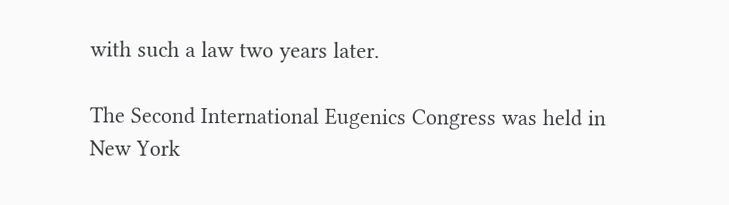with such a law two years later.

The Second International Eugenics Congress was held in New York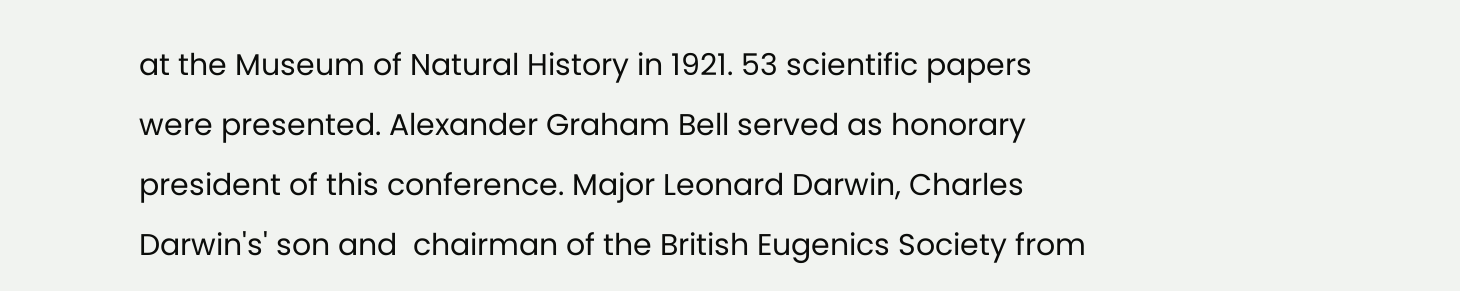at the Museum of Natural History in 1921. 53 scientific papers were presented. Alexander Graham Bell served as honorary president of this conference. Major Leonard Darwin, Charles Darwin's' son and  chairman of the British Eugenics Society from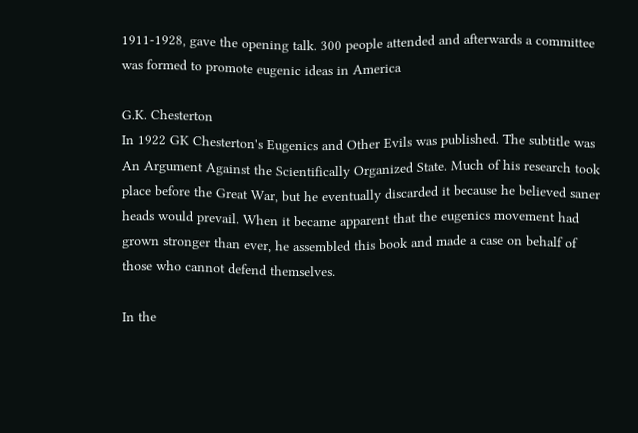1911-1928, gave the opening talk. 300 people attended and afterwards a committee was formed to promote eugenic ideas in America

G.K. Chesterton
In 1922 GK Chesterton's Eugenics and Other Evils was published. The subtitle was An Argument Against the Scientifically Organized State. Much of his research took place before the Great War, but he eventually discarded it because he believed saner heads would prevail. When it became apparent that the eugenics movement had grown stronger than ever, he assembled this book and made a case on behalf of those who cannot defend themselves.

In the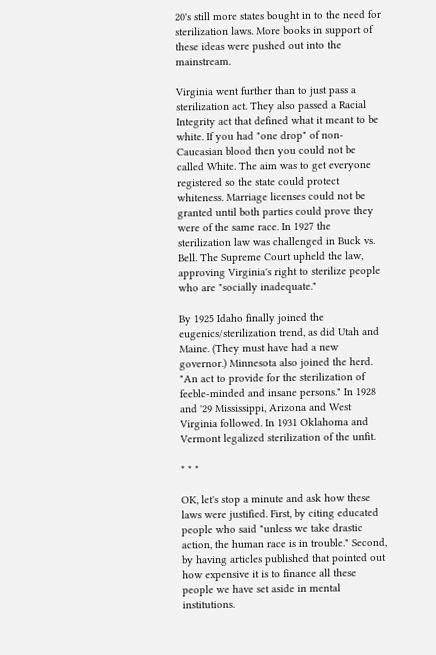20's still more states bought in to the need for sterilization laws. More books in support of these ideas were pushed out into the mainstream.

Virginia went further than to just pass a sterilization act. They also passed a Racial Integrity act that defined what it meant to be white. If you had "one drop" of non-Caucasian blood then you could not be called White. The aim was to get everyone registered so the state could protect whiteness. Marriage licenses could not be granted until both parties could prove they were of the same race. In 1927 the sterilization law was challenged in Buck vs. Bell. The Supreme Court upheld the law, approving Virginia's right to sterilize people who are "socially inadequate."

By 1925 Idaho finally joined the eugenics/sterilization trend, as did Utah and Maine. (They must have had a new governor.) Minnesota also joined the herd. "An act to provide for the sterilization of feeble-minded and insane persons." In 1928 and '29 Mississippi, Arizona and West Virginia followed. In 1931 Oklahoma and Vermont legalized sterilization of the unfit.

* * *

OK, let's stop a minute and ask how these laws were justified. First, by citing educated people who said "unless we take drastic action, the human race is in trouble." Second, by having articles published that pointed out how expensive it is to finance all these people we have set aside in mental institutions.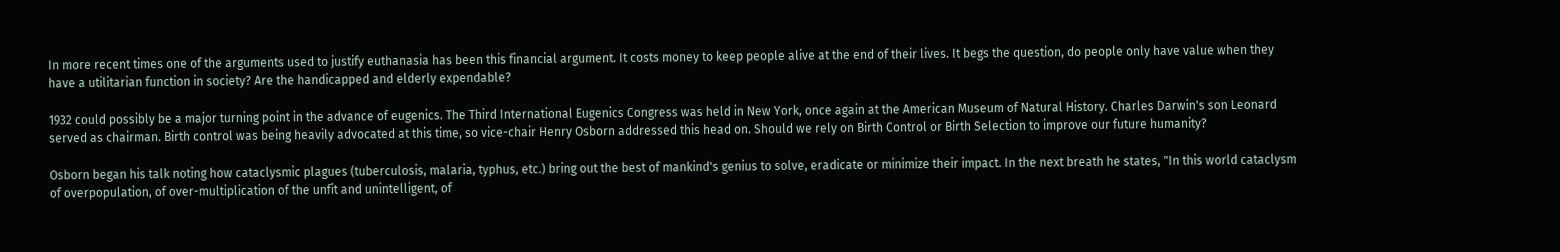In more recent times one of the arguments used to justify euthanasia has been this financial argument. It costs money to keep people alive at the end of their lives. It begs the question, do people only have value when they have a utilitarian function in society? Are the handicapped and elderly expendable?

1932 could possibly be a major turning point in the advance of eugenics. The Third International Eugenics Congress was held in New York, once again at the American Museum of Natural History. Charles Darwin's son Leonard served as chairman. Birth control was being heavily advocated at this time, so vice-chair Henry Osborn addressed this head on. Should we rely on Birth Control or Birth Selection to improve our future humanity?

Osborn began his talk noting how cataclysmic plagues (tuberculosis, malaria, typhus, etc.) bring out the best of mankind's genius to solve, eradicate or minimize their impact. In the next breath he states, "In this world cataclysm of overpopulation, of over-multiplication of the unfit and unintelligent, of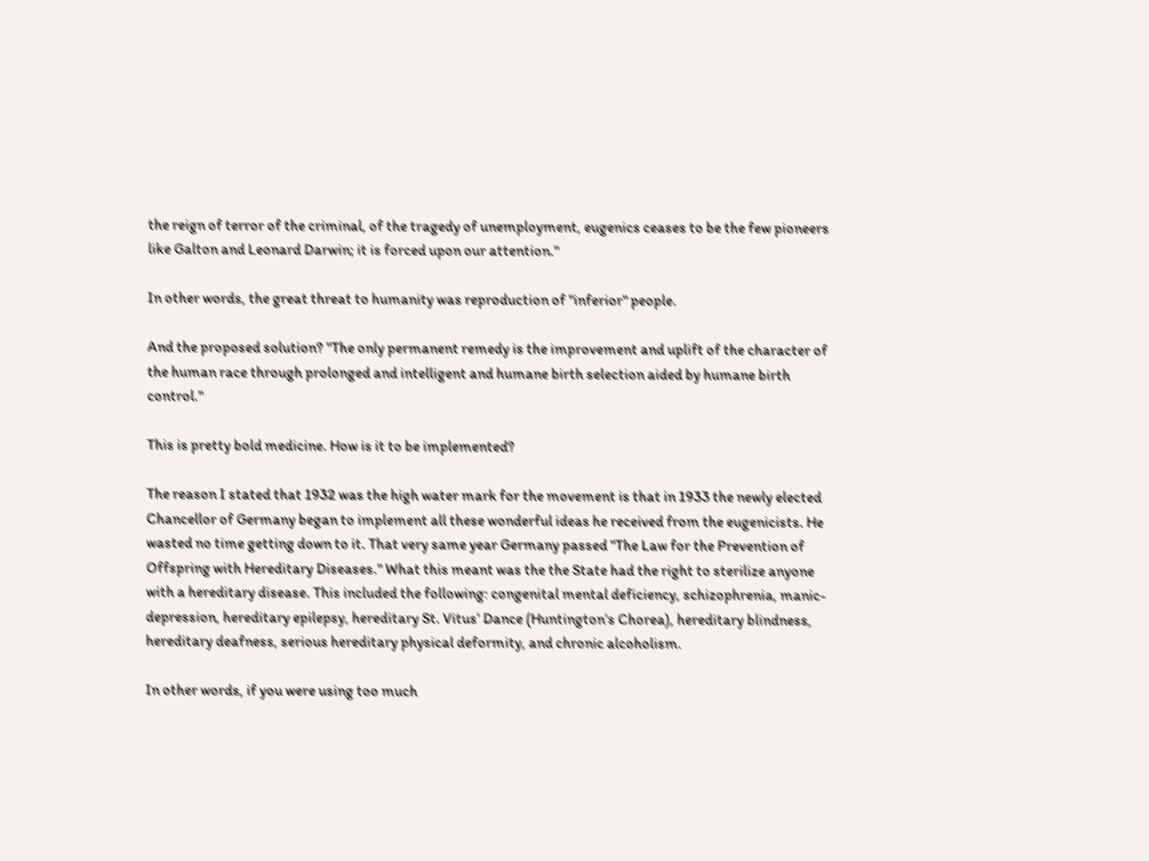the reign of terror of the criminal, of the tragedy of unemployment, eugenics ceases to be the few pioneers like Galton and Leonard Darwin; it is forced upon our attention."

In other words, the great threat to humanity was reproduction of "inferior" people.

And the proposed solution? "The only permanent remedy is the improvement and uplift of the character of the human race through prolonged and intelligent and humane birth selection aided by humane birth control."

This is pretty bold medicine. How is it to be implemented?

The reason I stated that 1932 was the high water mark for the movement is that in 1933 the newly elected Chancellor of Germany began to implement all these wonderful ideas he received from the eugenicists. He wasted no time getting down to it. That very same year Germany passed "The Law for the Prevention of Offspring with Hereditary Diseases." What this meant was the the State had the right to sterilize anyone with a hereditary disease. This included the following: congenital mental deficiency, schizophrenia, manic-depression, hereditary epilepsy, hereditary St. Vitus’ Dance (Huntington’s Chorea), hereditary blindness, hereditary deafness, serious hereditary physical deformity, and chronic alcoholism.

In other words, if you were using too much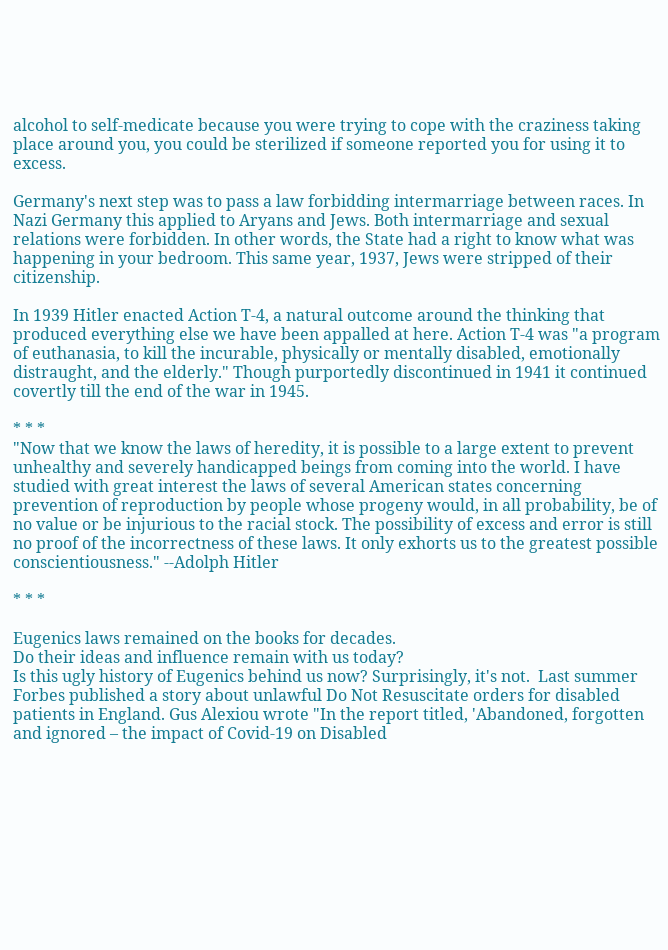alcohol to self-medicate because you were trying to cope with the craziness taking place around you, you could be sterilized if someone reported you for using it to excess.

Germany's next step was to pass a law forbidding intermarriage between races. In Nazi Germany this applied to Aryans and Jews. Both intermarriage and sexual relations were forbidden. In other words, the State had a right to know what was happening in your bedroom. This same year, 1937, Jews were stripped of their citizenship.

In 1939 Hitler enacted Action T-4, a natural outcome around the thinking that produced everything else we have been appalled at here. Action T-4 was "a program of euthanasia, to kill the incurable, physically or mentally disabled, emotionally distraught, and the elderly." Though purportedly discontinued in 1941 it continued covertly till the end of the war in 1945.

* * *
"Now that we know the laws of heredity, it is possible to a large extent to prevent unhealthy and severely handicapped beings from coming into the world. I have studied with great interest the laws of several American states concerning prevention of reproduction by people whose progeny would, in all probability, be of no value or be injurious to the racial stock. The possibility of excess and error is still no proof of the incorrectness of these laws. It only exhorts us to the greatest possible conscientiousness." --Adolph Hitler

* * *

Eugenics laws remained on the books for decades.
Do their ideas and influence remain with us today?
Is this ugly history of Eugenics behind us now? Surprisingly, it's not.  Last summer Forbes published a story about unlawful Do Not Resuscitate orders for disabled patients in England. Gus Alexiou wrote "In the report titled, 'Abandoned, forgotten and ignored – the impact of Covid-19 on Disabled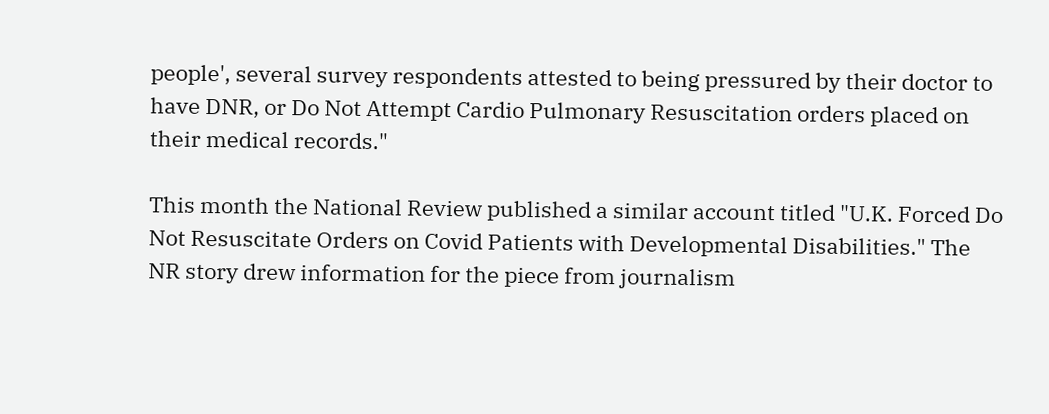people', several survey respondents attested to being pressured by their doctor to have DNR, or Do Not Attempt Cardio Pulmonary Resuscitation orders placed on their medical records."

This month the National Review published a similar account titled "U.K. Forced Do Not Resuscitate Orders on Covid Patients with Developmental Disabilities." The NR story drew information for the piece from journalism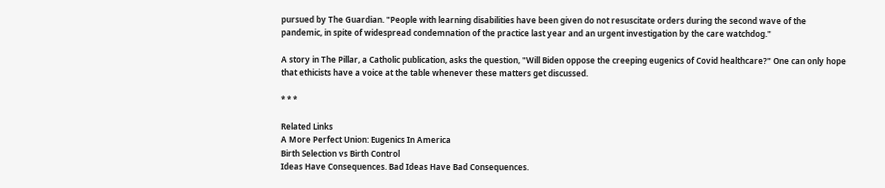pursued by The Guardian. "People with learning disabilities have been given do not resuscitate orders during the second wave of the pandemic, in spite of widespread condemnation of the practice last year and an urgent investigation by the care watchdog."

A story in The Pillar, a Catholic publication, asks the question, "Will Biden oppose the creeping eugenics of Covid healthcare?" One can only hope that ethicists have a voice at the table whenever these matters get discussed.

* * *

Related Links
A More Perfect Union: Eugenics In America
Birth Selection vs Birth Control
Ideas Have Consequences. Bad Ideas Have Bad Consequences.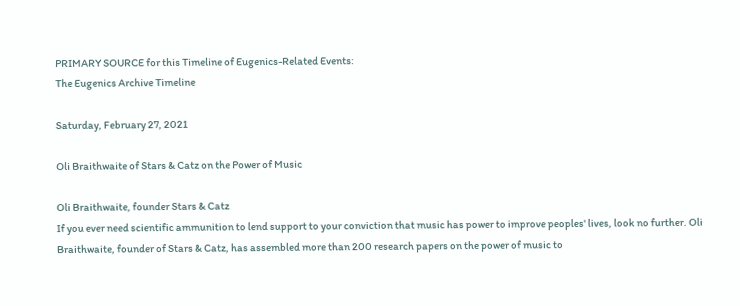PRIMARY SOURCE for this Timeline of Eugenics-Related Events:
The Eugenics Archive Timeline

Saturday, February 27, 2021

Oli Braithwaite of Stars & Catz on the Power of Music

Oli Braithwaite, founder Stars & Catz
If you ever need scientific ammunition to lend support to your conviction that music has power to improve peoples' lives, look no further. Oli Braithwaite, founder of Stars & Catz, has assembled more than 200 research papers on the power of music to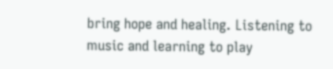bring hope and healing. Listening to music and learning to play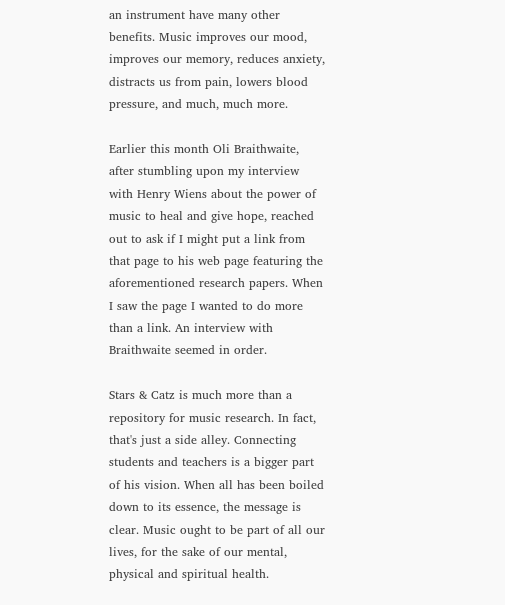an instrument have many other benefits. Music improves our mood, improves our memory, reduces anxiety, distracts us from pain, lowers blood pressure, and much, much more.

Earlier this month Oli Braithwaite, after stumbling upon my interview with Henry Wiens about the power of music to heal and give hope, reached out to ask if I might put a link from that page to his web page featuring the aforementioned research papers. When I saw the page I wanted to do more than a link. An interview with Braithwaite seemed in order.

Stars & Catz is much more than a repository for music research. In fact, that's just a side alley. Connecting students and teachers is a bigger part of his vision. When all has been boiled down to its essence, the message is clear. Music ought to be part of all our lives, for the sake of our mental, physical and spiritual health.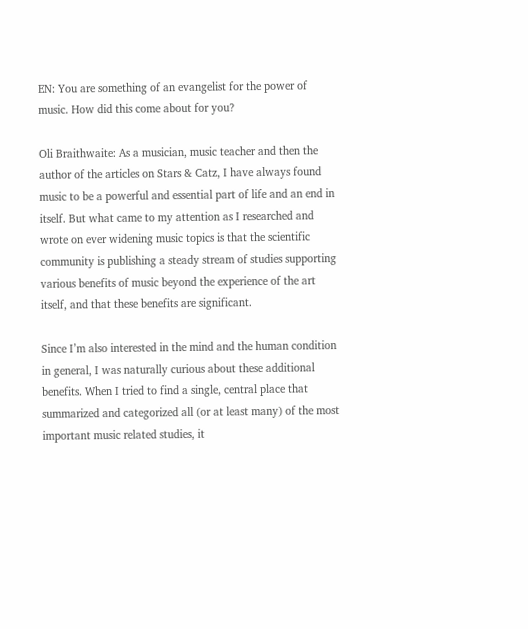EN: You are something of an evangelist for the power of music. How did this come about for you?

Oli Braithwaite: As a musician, music teacher and then the author of the articles on Stars & Catz, I have always found music to be a powerful and essential part of life and an end in itself. But what came to my attention as I researched and wrote on ever widening music topics is that the scientific community is publishing a steady stream of studies supporting various benefits of music beyond the experience of the art itself, and that these benefits are significant.

Since I’m also interested in the mind and the human condition in general, I was naturally curious about these additional benefits. When I tried to find a single, central place that summarized and categorized all (or at least many) of the most important music related studies, it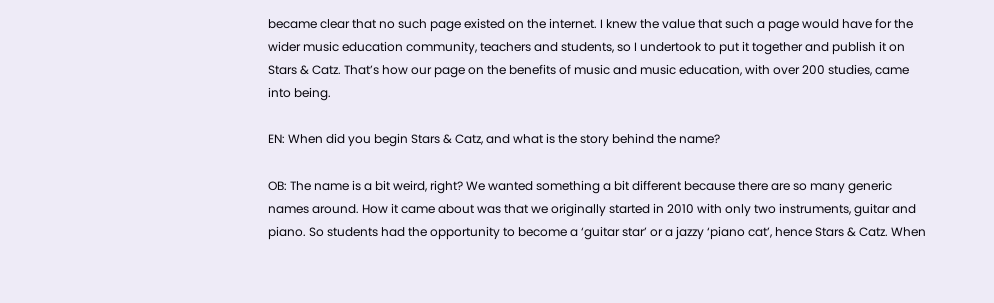became clear that no such page existed on the internet. I knew the value that such a page would have for the wider music education community, teachers and students, so I undertook to put it together and publish it on Stars & Catz. That’s how our page on the benefits of music and music education, with over 200 studies, came into being.

EN: When did you begin Stars & Catz, and what is the story behind the name?

OB: The name is a bit weird, right? We wanted something a bit different because there are so many generic names around. How it came about was that we originally started in 2010 with only two instruments, guitar and piano. So students had the opportunity to become a ‘guitar star’ or a jazzy ‘piano cat’, hence Stars & Catz. When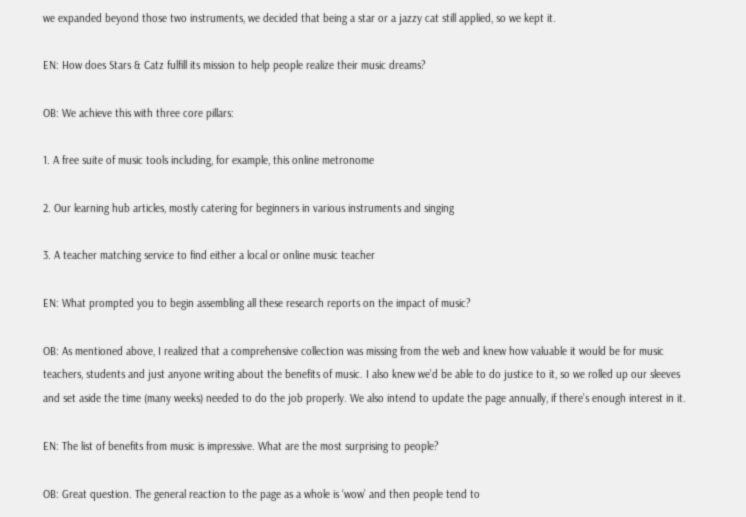we expanded beyond those two instruments, we decided that being a star or a jazzy cat still applied, so we kept it.

EN: How does Stars & Catz fulfill its mission to help people realize their music dreams?

OB: We achieve this with three core pillars:

1. A free suite of music tools including, for example, this online metronome

2. Our learning hub articles, mostly catering for beginners in various instruments and singing

3. A teacher matching service to find either a local or online music teacher

EN: What prompted you to begin assembling all these research reports on the impact of music?

OB: As mentioned above, I realized that a comprehensive collection was missing from the web and knew how valuable it would be for music teachers, students and just anyone writing about the benefits of music. I also knew we’d be able to do justice to it, so we rolled up our sleeves and set aside the time (many weeks) needed to do the job properly. We also intend to update the page annually, if there’s enough interest in it.

EN: The list of benefits from music is impressive. What are the most surprising to people?

OB: Great question. The general reaction to the page as a whole is ‘wow’ and then people tend to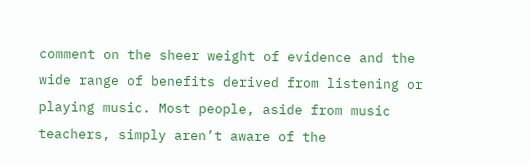comment on the sheer weight of evidence and the wide range of benefits derived from listening or playing music. Most people, aside from music teachers, simply aren’t aware of the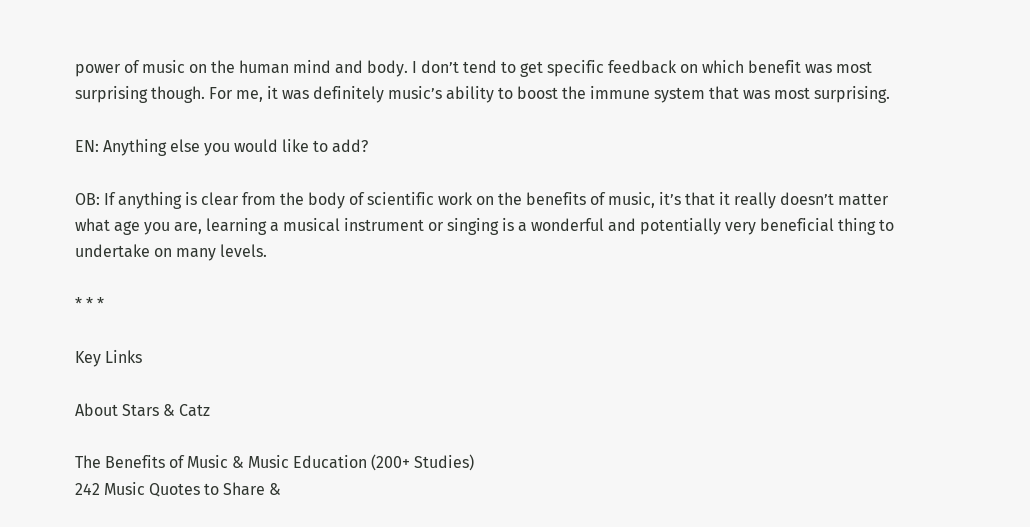power of music on the human mind and body. I don’t tend to get specific feedback on which benefit was most surprising though. For me, it was definitely music’s ability to boost the immune system that was most surprising.

EN: Anything else you would like to add?

OB: If anything is clear from the body of scientific work on the benefits of music, it’s that it really doesn’t matter what age you are, learning a musical instrument or singing is a wonderful and potentially very beneficial thing to undertake on many levels.

* * *

Key Links

About Stars & Catz

The Benefits of Music & Music Education (200+ Studies)
242 Music Quotes to Share &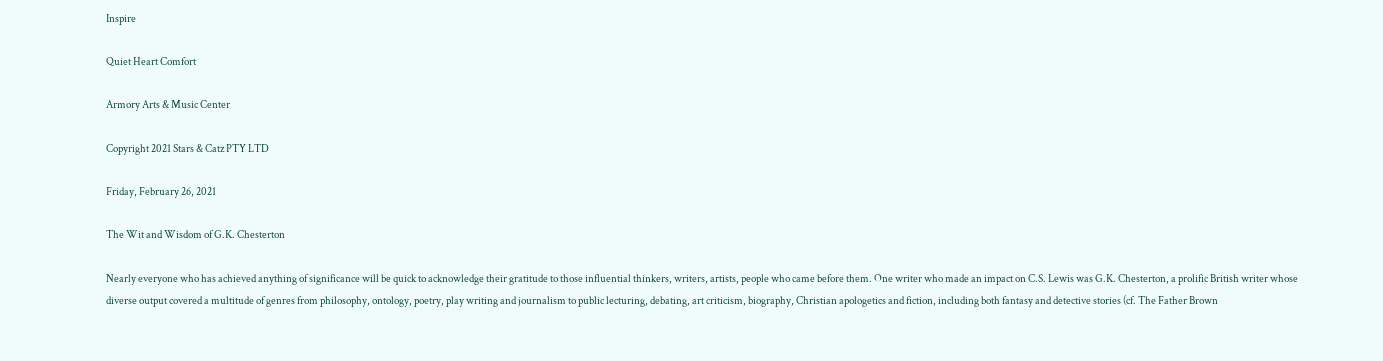Inspire

Quiet Heart Comfort

Armory Arts & Music Center

Copyright 2021 Stars & Catz PTY LTD

Friday, February 26, 2021

The Wit and Wisdom of G.K. Chesterton

Nearly everyone who has achieved anything of significance will be quick to acknowledge their gratitude to those influential thinkers, writers, artists, people who came before them. One writer who made an impact on C.S. Lewis was G.K. Chesterton, a prolific British writer whose diverse output covered a multitude of genres from philosophy, ontology, poetry, play writing and journalism to public lecturing, debating, art criticism, biography, Christian apologetics and fiction, including both fantasy and detective stories (cf. The Father Brown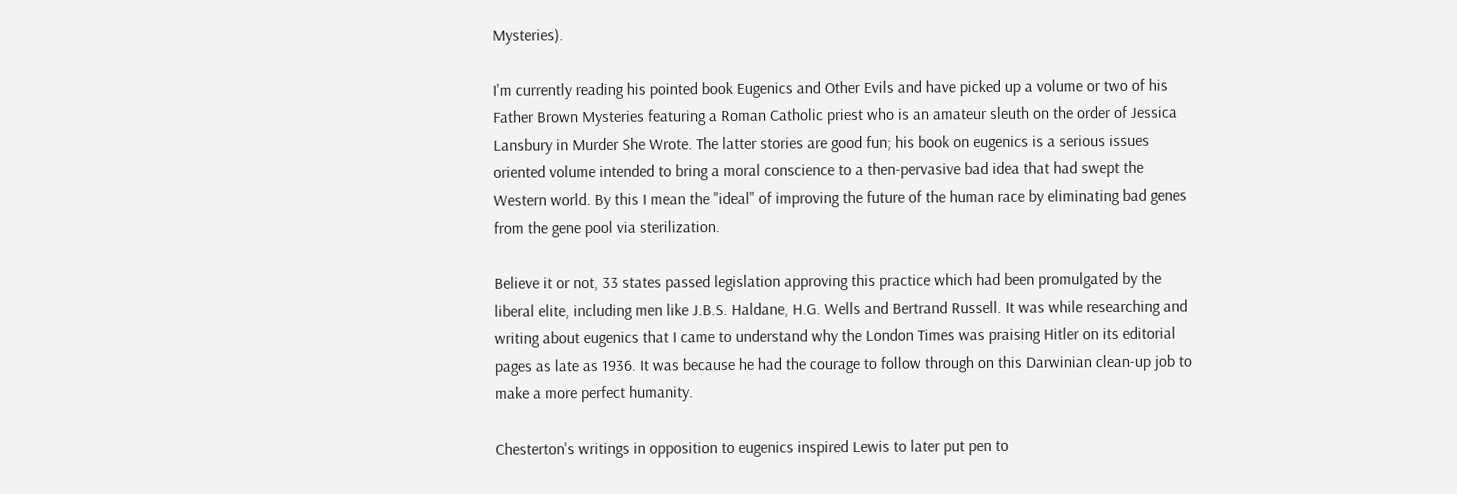Mysteries).

I'm currently reading his pointed book Eugenics and Other Evils and have picked up a volume or two of his Father Brown Mysteries featuring a Roman Catholic priest who is an amateur sleuth on the order of Jessica Lansbury in Murder She Wrote. The latter stories are good fun; his book on eugenics is a serious issues oriented volume intended to bring a moral conscience to a then-pervasive bad idea that had swept the Western world. By this I mean the "ideal" of improving the future of the human race by eliminating bad genes from the gene pool via sterilization.

Believe it or not, 33 states passed legislation approving this practice which had been promulgated by the liberal elite, including men like J.B.S. Haldane, H.G. Wells and Bertrand Russell. It was while researching and writing about eugenics that I came to understand why the London Times was praising Hitler on its editorial pages as late as 1936. It was because he had the courage to follow through on this Darwinian clean-up job to make a more perfect humanity.

Chesterton's writings in opposition to eugenics inspired Lewis to later put pen to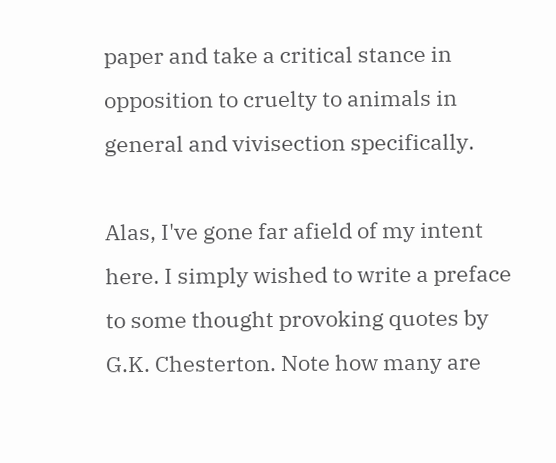paper and take a critical stance in opposition to cruelty to animals in general and vivisection specifically.

Alas, I've gone far afield of my intent here. I simply wished to write a preface to some thought provoking quotes by G.K. Chesterton. Note how many are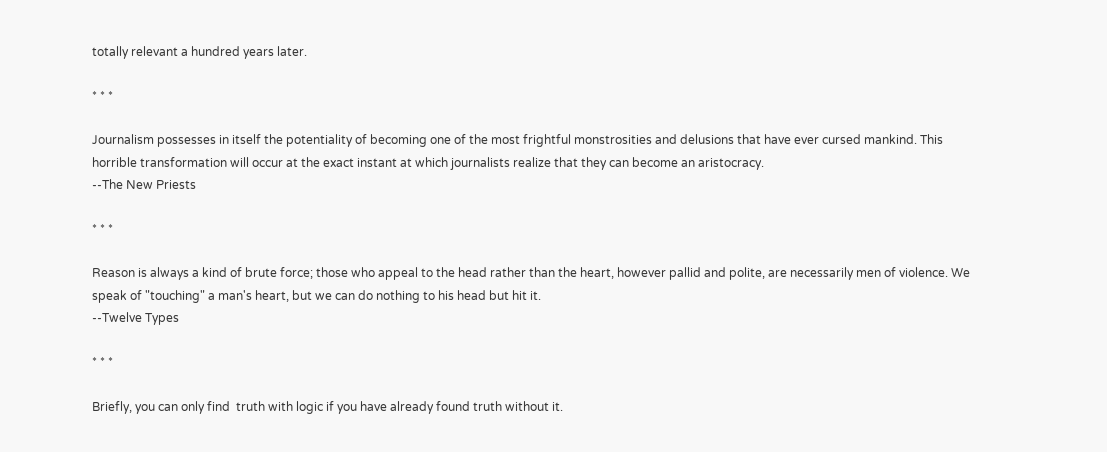totally relevant a hundred years later.

* * *

Journalism possesses in itself the potentiality of becoming one of the most frightful monstrosities and delusions that have ever cursed mankind. This horrible transformation will occur at the exact instant at which journalists realize that they can become an aristocracy.
--The New Priests

* * *

Reason is always a kind of brute force; those who appeal to the head rather than the heart, however pallid and polite, are necessarily men of violence. We speak of "touching" a man's heart, but we can do nothing to his head but hit it.
--Twelve Types

* * *

Briefly, you can only find  truth with logic if you have already found truth without it.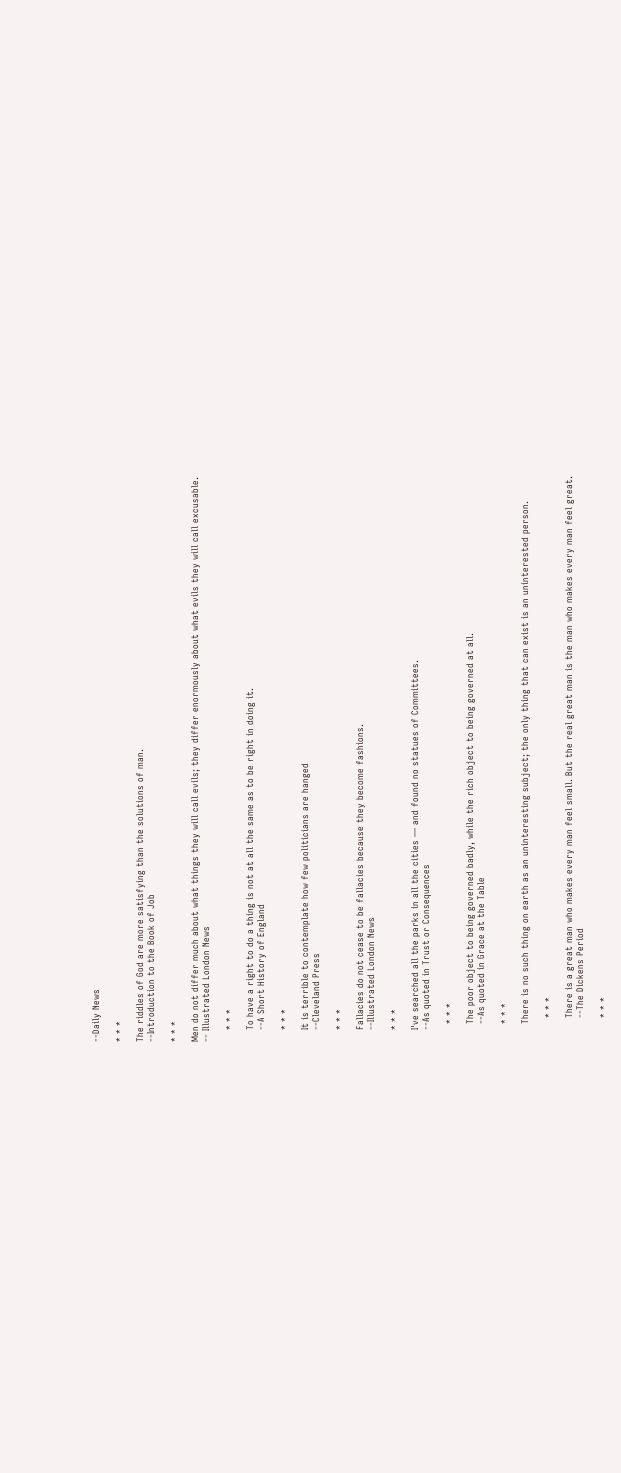--Daily News

* * *

The riddles of God are more satisfying than the solutions of man.
--Introduction to the Book of Job

* * *

Men do not differ much about what things they will call evils; they differ enormously about what evils they will call excusable.
-- Illustrated London News

    * * *

    To have a right to do a thing is not at all the same as to be right in doing it.
    --A Short History of England

    * * *

    It is terrible to contemplate how few politicians are hanged
    --Cleveland Press

    * * *

    Fallacies do not cease to be fallacies because they become fashions.
    --Illustrated London News

    * * *

    I've searched all the parks in all the cities — and found no statues of Committees.
    --As quoted in Trust or Consequences

      * * *

      The poor object to being governed badly, while the rich object to being governed at all.
      --As quoted in Grace at the Table

      * * *

      There is no such thing on earth as an uninteresting subject; the only thing that can exist is an uninterested person.

        * * *

        There is a great man who makes every man feel small. But the real great man is the man who makes every man feel great.
        --The Dickens Period

        * * *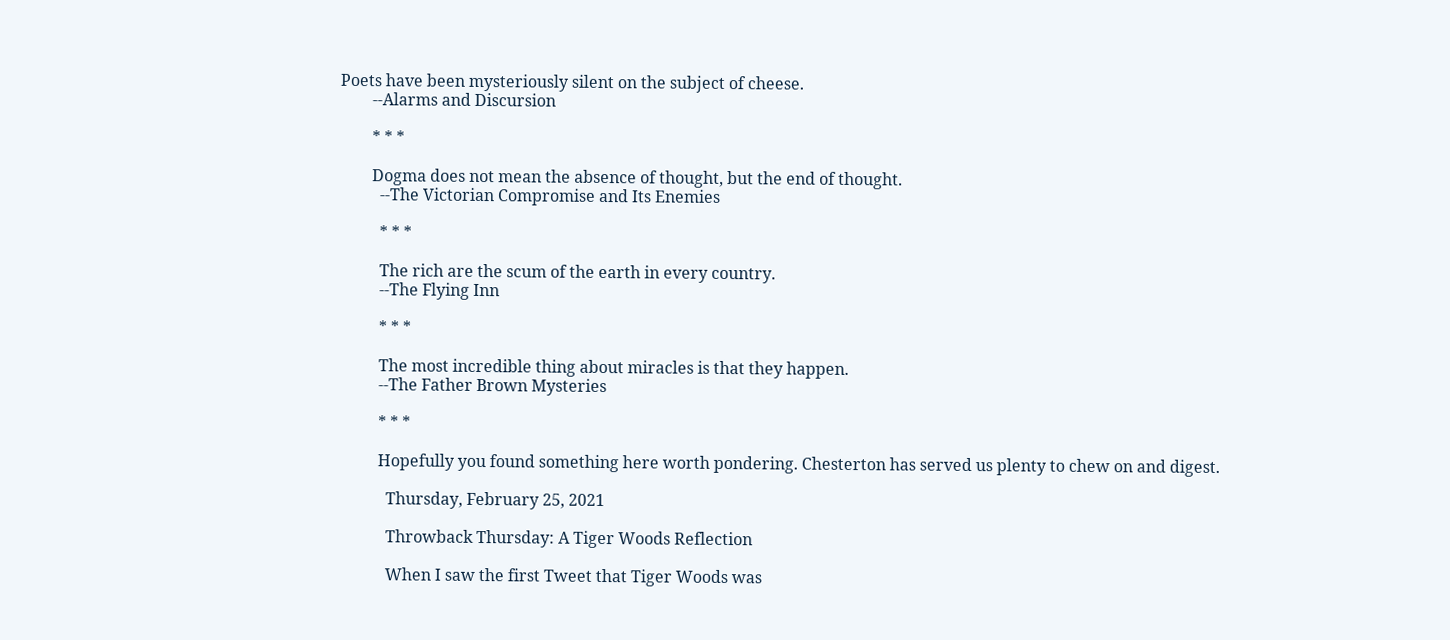Poets have been mysteriously silent on the subject of cheese.
        --Alarms and Discursion

        * * *

        Dogma does not mean the absence of thought, but the end of thought.
          --The Victorian Compromise and Its Enemies

          * * *

          The rich are the scum of the earth in every country.
          --The Flying Inn

          * * *

          The most incredible thing about miracles is that they happen.
          --The Father Brown Mysteries

          * * *

          Hopefully you found something here worth pondering. Chesterton has served us plenty to chew on and digest.

            Thursday, February 25, 2021

            Throwback Thursday: A Tiger Woods Reflection

            When I saw the first Tweet that Tiger Woods was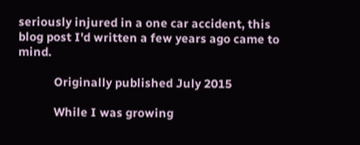seriously injured in a one car accident, this blog post I'd written a few years ago came to mind.

            Originally published July 2015

            While I was growing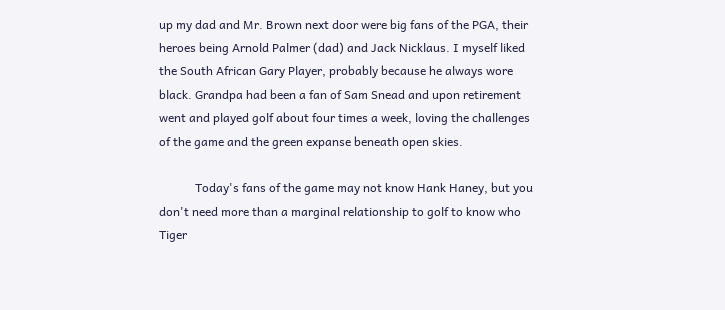up my dad and Mr. Brown next door were big fans of the PGA, their heroes being Arnold Palmer (dad) and Jack Nicklaus. I myself liked the South African Gary Player, probably because he always wore black. Grandpa had been a fan of Sam Snead and upon retirement went and played golf about four times a week, loving the challenges of the game and the green expanse beneath open skies.

            Today's fans of the game may not know Hank Haney, but you don't need more than a marginal relationship to golf to know who Tiger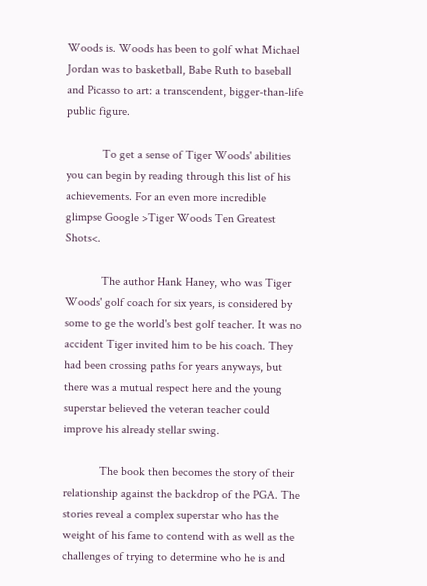Woods is. Woods has been to golf what Michael Jordan was to basketball, Babe Ruth to baseball and Picasso to art: a transcendent, bigger-than-life public figure.

            To get a sense of Tiger Woods' abilities you can begin by reading through this list of his achievements. For an even more incredible glimpse Google >Tiger Woods Ten Greatest Shots<.

            The author Hank Haney, who was Tiger Woods' golf coach for six years, is considered by some to ge the world's best golf teacher. It was no accident Tiger invited him to be his coach. They had been crossing paths for years anyways, but there was a mutual respect here and the young superstar believed the veteran teacher could improve his already stellar swing.

            The book then becomes the story of their relationship against the backdrop of the PGA. The stories reveal a complex superstar who has the weight of his fame to contend with as well as the challenges of trying to determine who he is and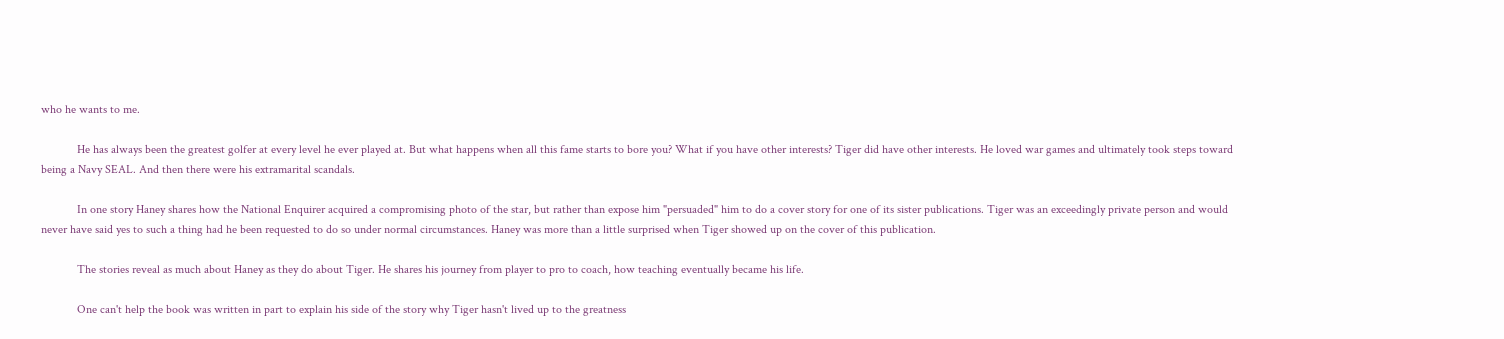who he wants to me.

            He has always been the greatest golfer at every level he ever played at. But what happens when all this fame starts to bore you? What if you have other interests? Tiger did have other interests. He loved war games and ultimately took steps toward being a Navy SEAL. And then there were his extramarital scandals.

            In one story Haney shares how the National Enquirer acquired a compromising photo of the star, but rather than expose him "persuaded" him to do a cover story for one of its sister publications. Tiger was an exceedingly private person and would never have said yes to such a thing had he been requested to do so under normal circumstances. Haney was more than a little surprised when Tiger showed up on the cover of this publication.

            The stories reveal as much about Haney as they do about Tiger. He shares his journey from player to pro to coach, how teaching eventually became his life.

            One can't help the book was written in part to explain his side of the story why Tiger hasn't lived up to the greatness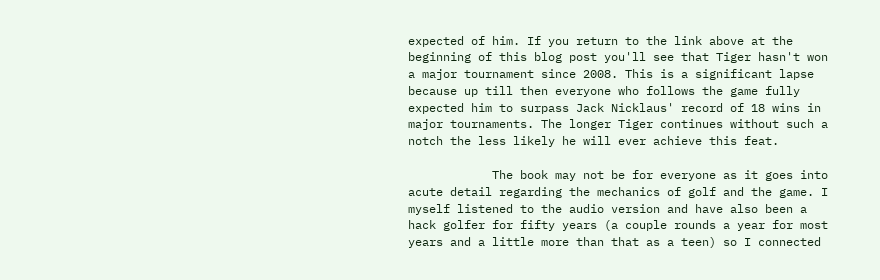expected of him. If you return to the link above at the beginning of this blog post you'll see that Tiger hasn't won a major tournament since 2008. This is a significant lapse because up till then everyone who follows the game fully expected him to surpass Jack Nicklaus' record of 18 wins in major tournaments. The longer Tiger continues without such a notch the less likely he will ever achieve this feat.

            The book may not be for everyone as it goes into acute detail regarding the mechanics of golf and the game. I myself listened to the audio version and have also been a hack golfer for fifty years (a couple rounds a year for most years and a little more than that as a teen) so I connected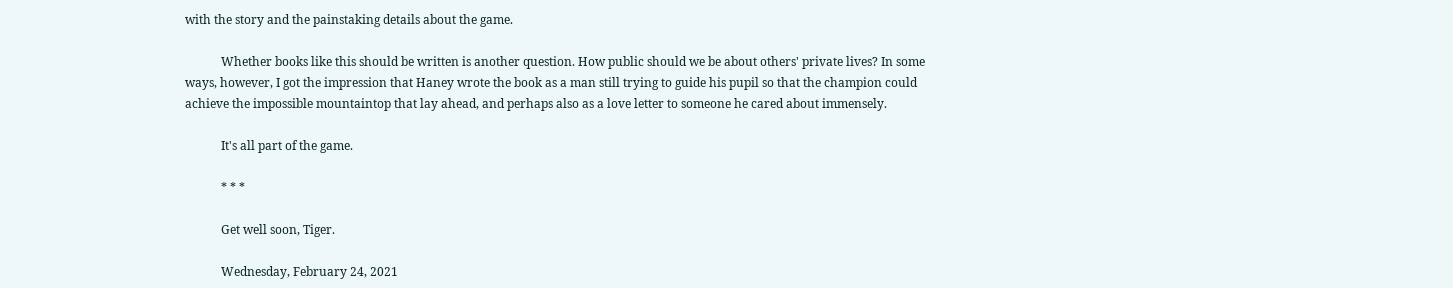with the story and the painstaking details about the game.

            Whether books like this should be written is another question. How public should we be about others' private lives? In some ways, however, I got the impression that Haney wrote the book as a man still trying to guide his pupil so that the champion could achieve the impossible mountaintop that lay ahead, and perhaps also as a love letter to someone he cared about immensely.

            It's all part of the game.

            * * *

            Get well soon, Tiger.

            Wednesday, February 24, 2021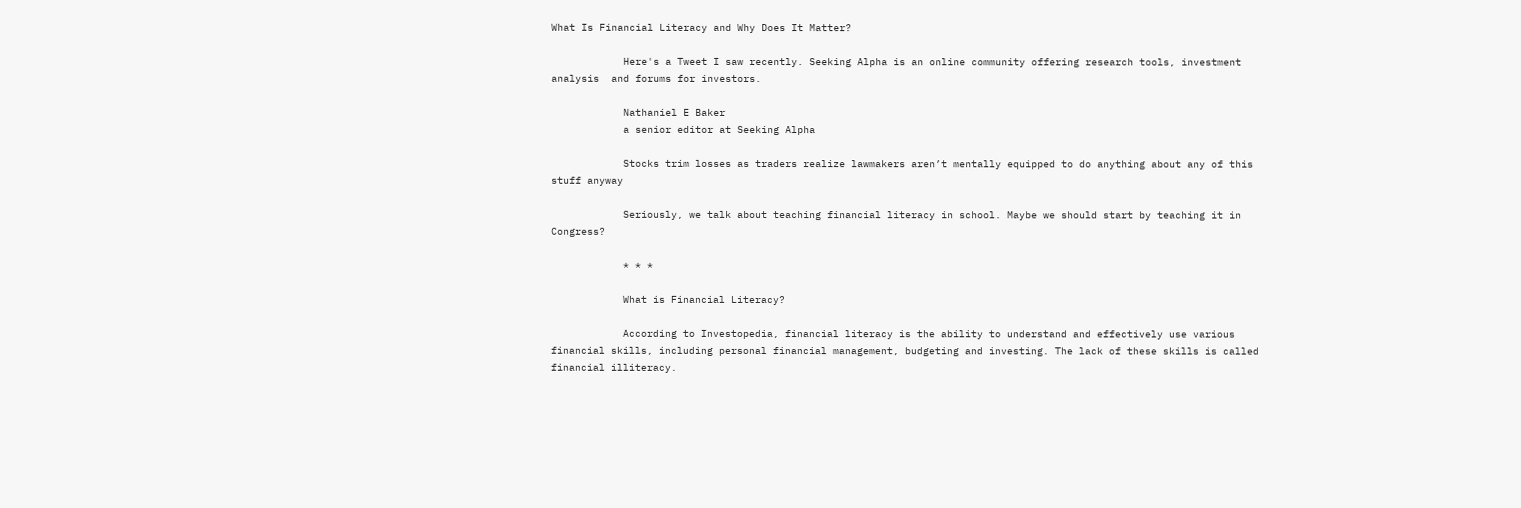What Is Financial Literacy and Why Does It Matter?

            Here's a Tweet I saw recently. Seeking Alpha is an online community offering research tools, investment analysis  and forums for investors.

            Nathaniel E Baker
            a senior editor at Seeking Alpha

            Stocks trim losses as traders realize lawmakers aren’t mentally equipped to do anything about any of this stuff anyway

            Seriously, we talk about teaching financial literacy in school. Maybe we should start by teaching it in Congress?

            * * *

            What is Financial Literacy?

            According to Investopedia, financial literacy is the ability to understand and effectively use various financial skills, including personal financial management, budgeting and investing. The lack of these skills is called financial illiteracy.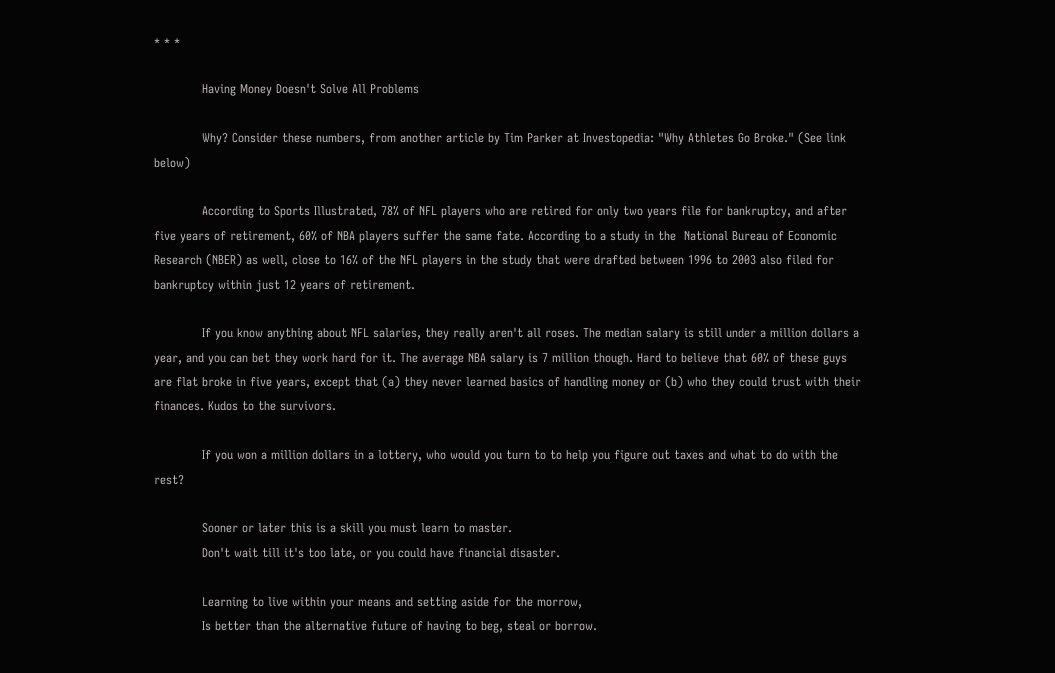* * *

            Having Money Doesn't Solve All Problems

            Why? Consider these numbers, from another article by Tim Parker at Investopedia: "Why Athletes Go Broke." (See link below)

            According to Sports Illustrated, 78% of NFL players who are retired for only two years file for bankruptcy, and after five years of retirement, 60% of NBA players suffer the same fate. According to a study in the  National Bureau of Economic Research (NBER) as well, close to 16% of the NFL players in the study that were drafted between 1996 to 2003 also filed for bankruptcy within just 12 years of retirement.

            If you know anything about NFL salaries, they really aren't all roses. The median salary is still under a million dollars a year, and you can bet they work hard for it. The average NBA salary is 7 million though. Hard to believe that 60% of these guys are flat broke in five years, except that (a) they never learned basics of handling money or (b) who they could trust with their finances. Kudos to the survivors.

            If you won a million dollars in a lottery, who would you turn to to help you figure out taxes and what to do with the rest?

            Sooner or later this is a skill you must learn to master.
            Don't wait till it's too late, or you could have financial disaster.

            Learning to live within your means and setting aside for the morrow,
            Is better than the alternative future of having to beg, steal or borrow.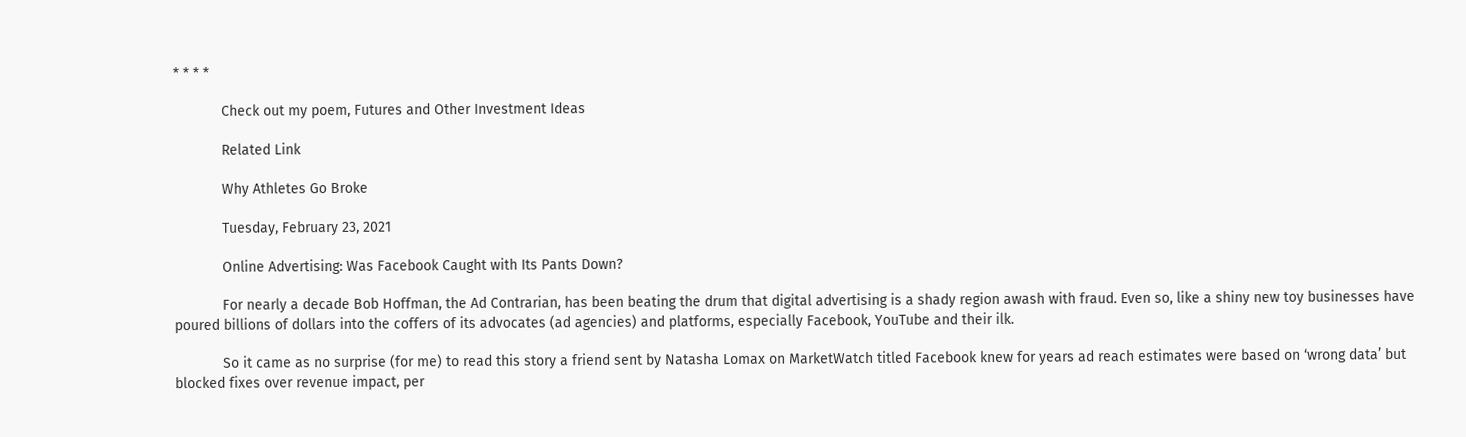* * * *

            Check out my poem, Futures and Other Investment Ideas

            Related Link

            Why Athletes Go Broke

            Tuesday, February 23, 2021

            Online Advertising: Was Facebook Caught with Its Pants Down?

            For nearly a decade Bob Hoffman, the Ad Contrarian, has been beating the drum that digital advertising is a shady region awash with fraud. Even so, like a shiny new toy businesses have poured billions of dollars into the coffers of its advocates (ad agencies) and platforms, especially Facebook, YouTube and their ilk.

            So it came as no surprise (for me) to read this story a friend sent by Natasha Lomax on MarketWatch titled Facebook knew for years ad reach estimates were based on ‘wrong data’ but blocked fixes over revenue impact, per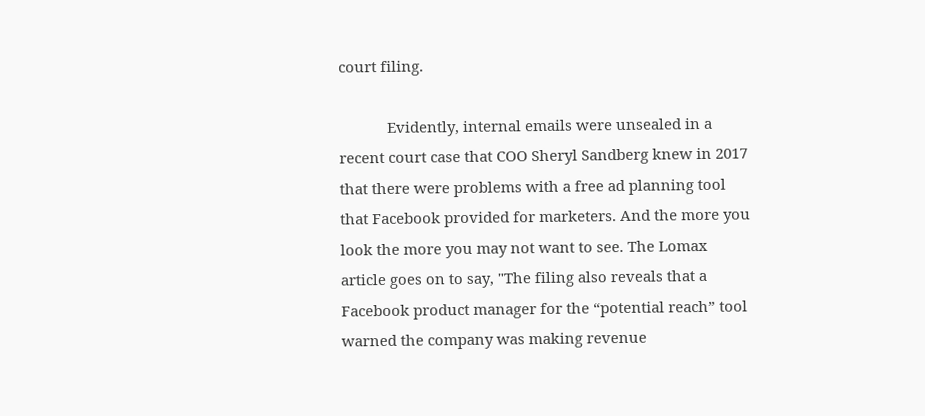court filing.

            Evidently, internal emails were unsealed in a recent court case that COO Sheryl Sandberg knew in 2017 that there were problems with a free ad planning tool that Facebook provided for marketers. And the more you look the more you may not want to see. The Lomax article goes on to say, "The filing also reveals that a Facebook product manager for the “potential reach” tool warned the company was making revenue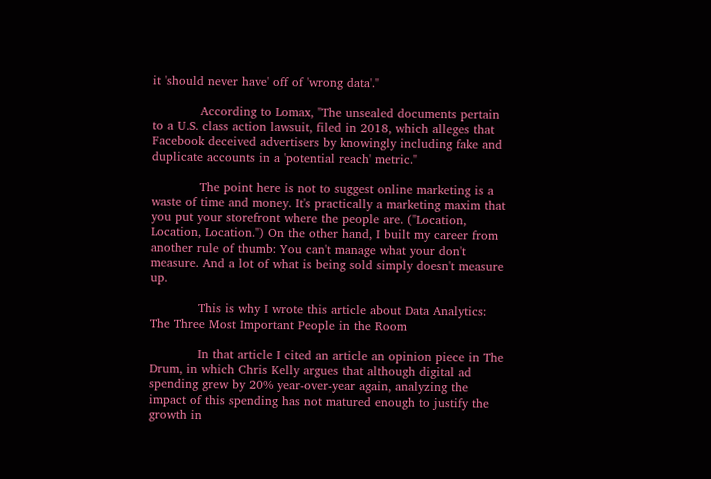it 'should never have' off of 'wrong data'."

            According to Lomax, "The unsealed documents pertain to a U.S. class action lawsuit, filed in 2018, which alleges that Facebook deceived advertisers by knowingly including fake and duplicate accounts in a 'potential reach' metric."

            The point here is not to suggest online marketing is a waste of time and money. It's practically a marketing maxim that you put your storefront where the people are. ("Location, Location, Location.") On the other hand, I built my career from another rule of thumb: You can't manage what your don't measure. And a lot of what is being sold simply doesn't measure up.

            This is why I wrote this article about Data Analytics: The Three Most Important People in the Room

            In that article I cited an article an opinion piece in The Drum, in which Chris Kelly argues that although digital ad spending grew by 20% year-over-year again, analyzing the impact of this spending has not matured enough to justify the growth in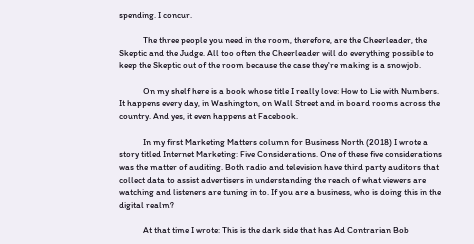spending. I concur.

            The three people you need in the room, therefore, are the Cheerleader, the Skeptic and the Judge. All too often the Cheerleader will do everything possible to keep the Skeptic out of the room because the case they're making is a snowjob.

            On my shelf here is a book whose title I really love: How to Lie with Numbers. It happens every day, in Washington, on Wall Street and in board rooms across the country. And yes, it even happens at Facebook.

            In my first Marketing Matters column for Business North (2018) I wrote a story titled Internet Marketing: Five Considerations. One of these five considerations was the matter of auditing. Both radio and television have third party auditors that collect data to assist advertisers in understanding the reach of what viewers are watching and listeners are tuning in to. If you are a business, who is doing this in the digital realm?

            At that time I wrote: This is the dark side that has Ad Contrarian Bob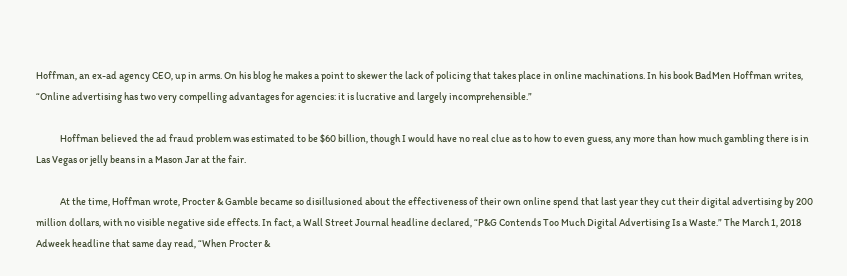Hoffman, an ex-ad agency CEO, up in arms. On his blog he makes a point to skewer the lack of policing that takes place in online machinations. In his book BadMen Hoffman writes, “Online advertising has two very compelling advantages for agencies: it is lucrative and largely incomprehensible.”

            Hoffman believed the ad fraud problem was estimated to be $60 billion, though I would have no real clue as to how to even guess, any more than how much gambling there is in Las Vegas or jelly beans in a Mason Jar at the fair.

            At the time, Hoffman wrote, Procter & Gamble became so disillusioned about the effectiveness of their own online spend that last year they cut their digital advertising by 200 million dollars, with no visible negative side effects. In fact, a Wall Street Journal headline declared, “P&G Contends Too Much Digital Advertising Is a Waste.” The March 1, 2018 Adweek headline that same day read, “When Procter &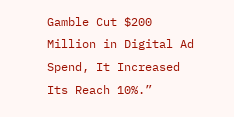Gamble Cut $200 Million in Digital Ad Spend, It Increased Its Reach 10%.”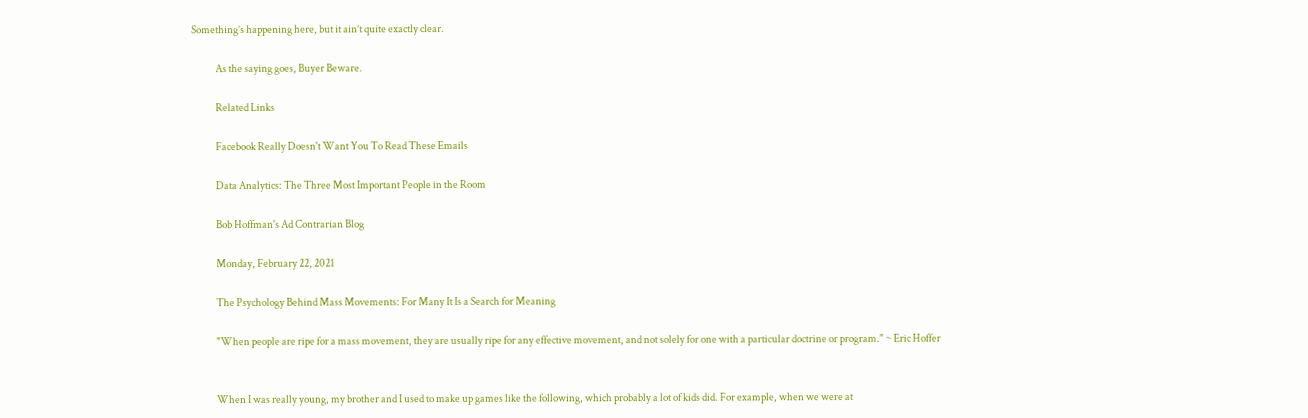Something’s happening here, but it ain’t quite exactly clear.

            As the saying goes, Buyer Beware.

            Related Links

            Facebook Really Doesn't Want You To Read These Emails

            Data Analytics: The Three Most Important People in the Room

            Bob Hoffman's Ad Contrarian Blog

            Monday, February 22, 2021

            The Psychology Behind Mass Movements: For Many It Is a Search for Meaning

            "When people are ripe for a mass movement, they are usually ripe for any effective movement, and not solely for one with a particular doctrine or program." ~ Eric Hoffer


            When I was really young, my brother and I used to make up games like the following, which probably a lot of kids did. For example, when we were at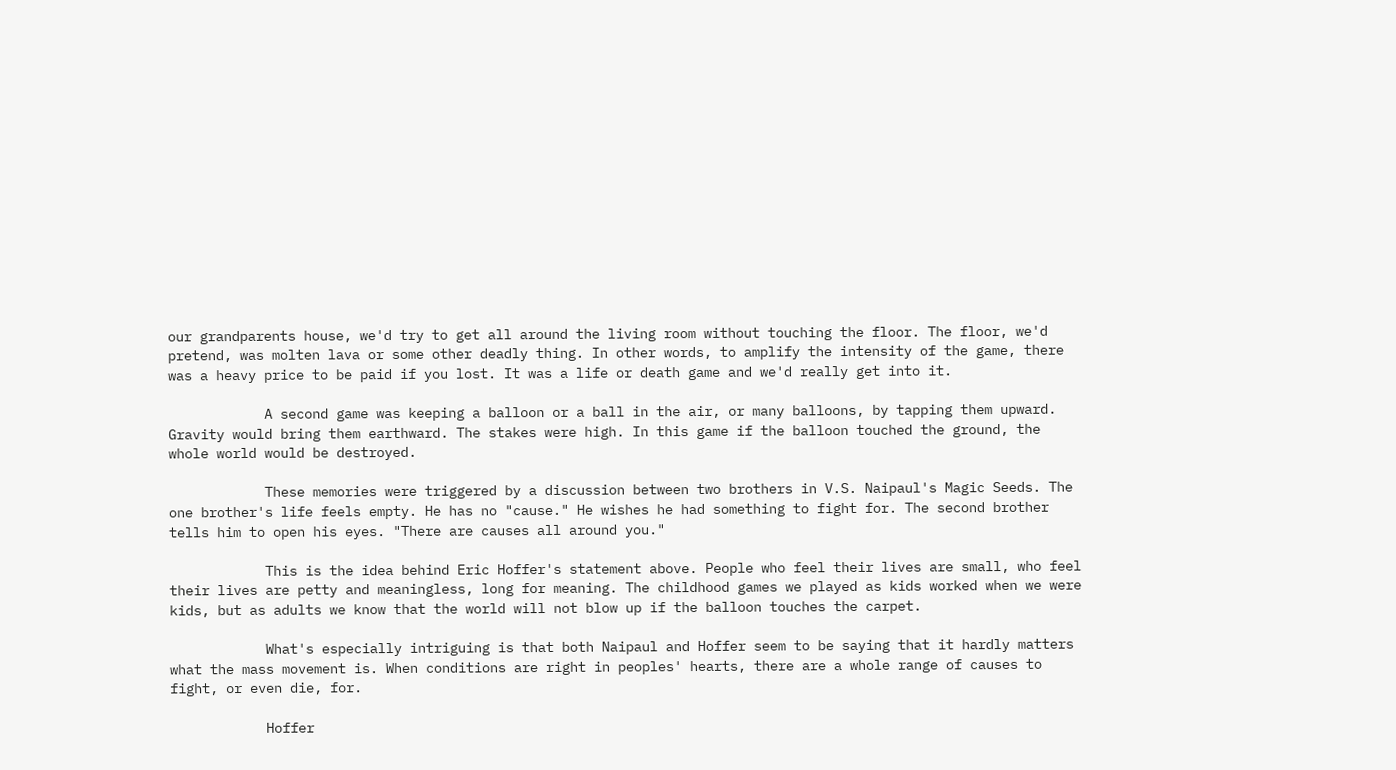our grandparents house, we'd try to get all around the living room without touching the floor. The floor, we'd pretend, was molten lava or some other deadly thing. In other words, to amplify the intensity of the game, there was a heavy price to be paid if you lost. It was a life or death game and we'd really get into it.

            A second game was keeping a balloon or a ball in the air, or many balloons, by tapping them upward. Gravity would bring them earthward. The stakes were high. In this game if the balloon touched the ground, the whole world would be destroyed.

            These memories were triggered by a discussion between two brothers in V.S. Naipaul's Magic Seeds. The one brother's life feels empty. He has no "cause." He wishes he had something to fight for. The second brother tells him to open his eyes. "There are causes all around you."

            This is the idea behind Eric Hoffer's statement above. People who feel their lives are small, who feel their lives are petty and meaningless, long for meaning. The childhood games we played as kids worked when we were kids, but as adults we know that the world will not blow up if the balloon touches the carpet.

            What's especially intriguing is that both Naipaul and Hoffer seem to be saying that it hardly matters what the mass movement is. When conditions are right in peoples' hearts, there are a whole range of causes to fight, or even die, for.

            Hoffer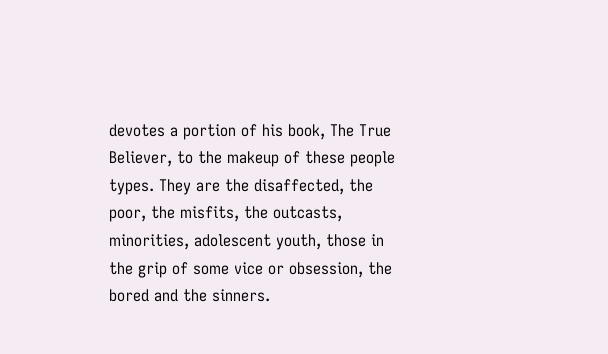devotes a portion of his book, The True Believer, to the makeup of these people types. They are the disaffected, the poor, the misfits, the outcasts, minorities, adolescent youth, those in the grip of some vice or obsession, the bored and the sinners.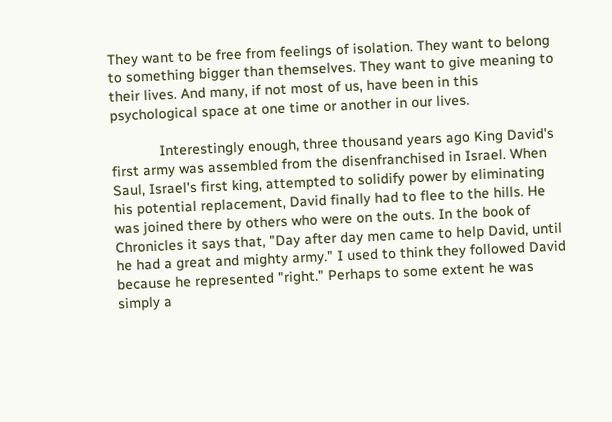They want to be free from feelings of isolation. They want to belong to something bigger than themselves. They want to give meaning to their lives. And many, if not most of us, have been in this psychological space at one time or another in our lives.

            Interestingly enough, three thousand years ago King David's first army was assembled from the disenfranchised in Israel. When Saul, Israel's first king, attempted to solidify power by eliminating his potential replacement, David finally had to flee to the hills. He was joined there by others who were on the outs. In the book of Chronicles it says that, "Day after day men came to help David, until he had a great and mighty army." I used to think they followed David because he represented "right." Perhaps to some extent he was simply a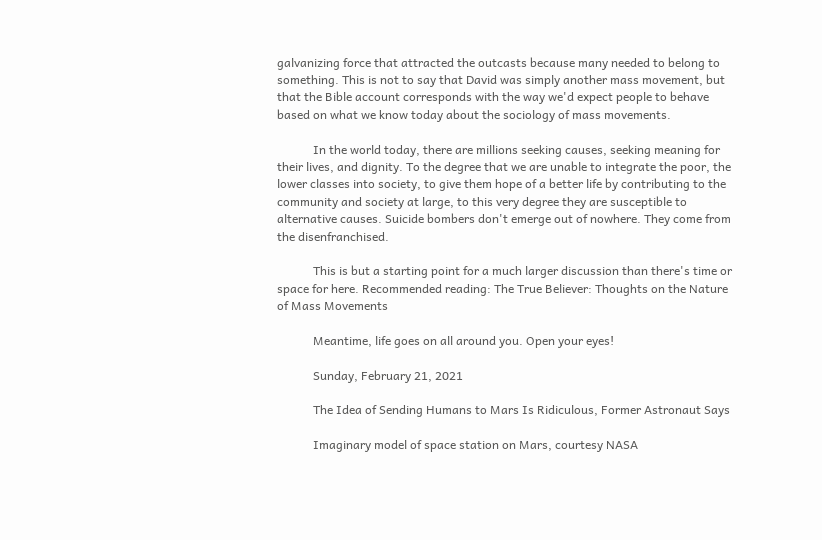galvanizing force that attracted the outcasts because many needed to belong to something. This is not to say that David was simply another mass movement, but that the Bible account corresponds with the way we'd expect people to behave based on what we know today about the sociology of mass movements.

            In the world today, there are millions seeking causes, seeking meaning for their lives, and dignity. To the degree that we are unable to integrate the poor, the lower classes into society, to give them hope of a better life by contributing to the community and society at large, to this very degree they are susceptible to alternative causes. Suicide bombers don't emerge out of nowhere. They come from the disenfranchised.

            This is but a starting point for a much larger discussion than there's time or space for here. Recommended reading: The True Believer: Thoughts on the Nature of Mass Movements

            Meantime, life goes on all around you. Open your eyes!

            Sunday, February 21, 2021

            The Idea of Sending Humans to Mars Is Ridiculous, Former Astronaut Says

            Imaginary model of space station on Mars, courtesy NASA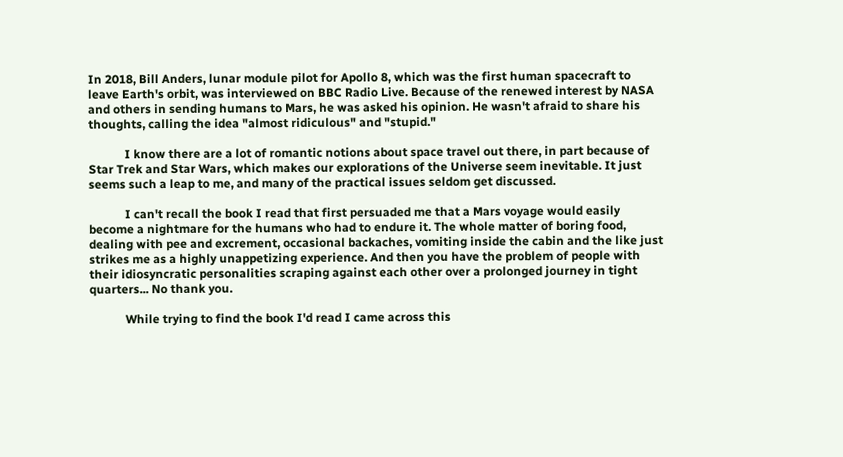In 2018, Bill Anders, lunar module pilot for Apollo 8, which was the first human spacecraft to leave Earth's orbit, was interviewed on BBC Radio Live. Because of the renewed interest by NASA and others in sending humans to Mars, he was asked his opinion. He wasn't afraid to share his thoughts, calling the idea "almost ridiculous" and "stupid."

            I know there are a lot of romantic notions about space travel out there, in part because of Star Trek and Star Wars, which makes our explorations of the Universe seem inevitable. It just seems such a leap to me, and many of the practical issues seldom get discussed.

            I can't recall the book I read that first persuaded me that a Mars voyage would easily become a nightmare for the humans who had to endure it. The whole matter of boring food, dealing with pee and excrement, occasional backaches, vomiting inside the cabin and the like just strikes me as a highly unappetizing experience. And then you have the problem of people with their idiosyncratic personalities scraping against each other over a prolonged journey in tight quarters... No thank you.

            While trying to find the book I'd read I came across this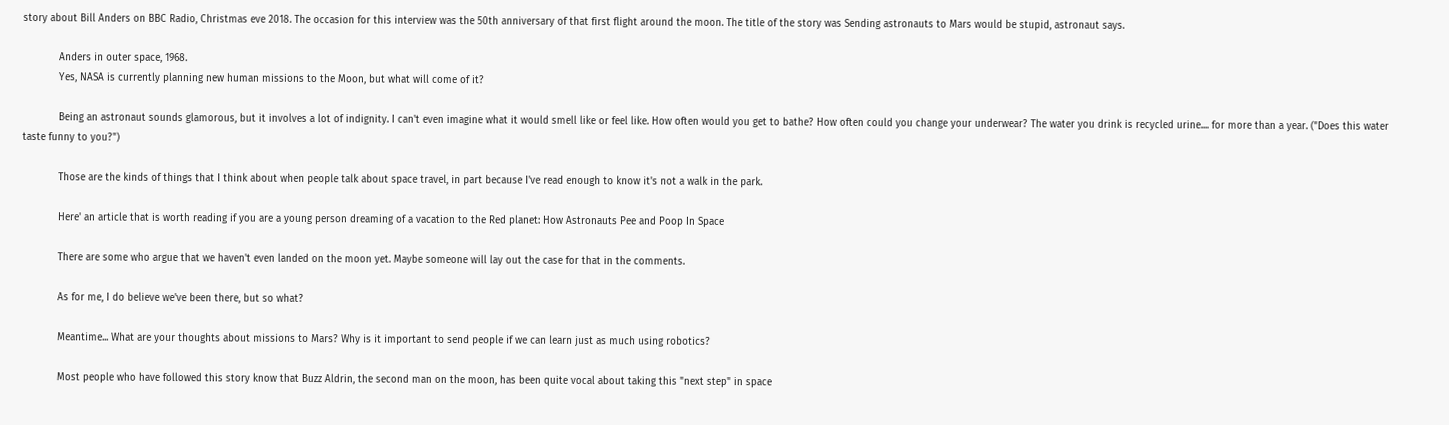story about Bill Anders on BBC Radio, Christmas eve 2018. The occasion for this interview was the 50th anniversary of that first flight around the moon. The title of the story was Sending astronauts to Mars would be stupid, astronaut says.

            Anders in outer space, 1968.
            Yes, NASA is currently planning new human missions to the Moon, but what will come of it?

            Being an astronaut sounds glamorous, but it involves a lot of indignity. I can't even imagine what it would smell like or feel like. How often would you get to bathe? How often could you change your underwear? The water you drink is recycled urine.... for more than a year. ("Does this water taste funny to you?")

            Those are the kinds of things that I think about when people talk about space travel, in part because I've read enough to know it's not a walk in the park.

            Here' an article that is worth reading if you are a young person dreaming of a vacation to the Red planet: How Astronauts Pee and Poop In Space

            There are some who argue that we haven't even landed on the moon yet. Maybe someone will lay out the case for that in the comments.

            As for me, I do believe we've been there, but so what?

            Meantime... What are your thoughts about missions to Mars? Why is it important to send people if we can learn just as much using robotics?

            Most people who have followed this story know that Buzz Aldrin, the second man on the moon, has been quite vocal about taking this "next step" in space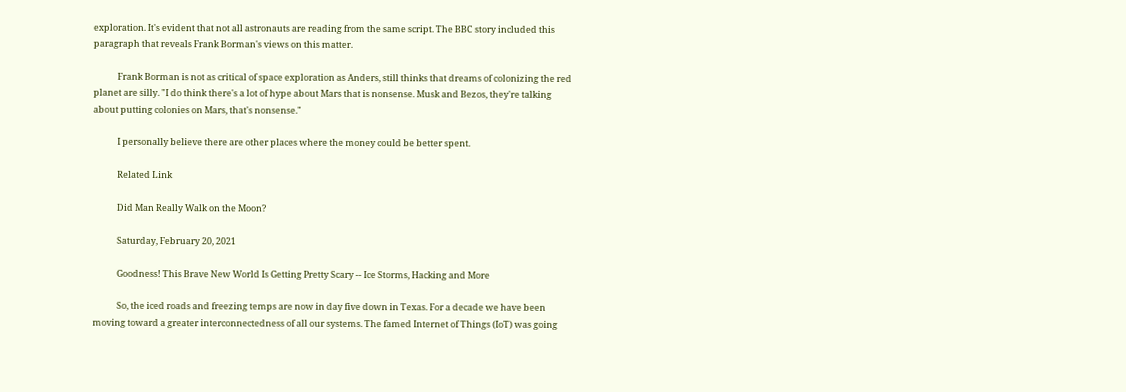exploration. It's evident that not all astronauts are reading from the same script. The BBC story included this paragraph that reveals Frank Borman's views on this matter.

            Frank Borman is not as critical of space exploration as Anders, still thinks that dreams of colonizing the red planet are silly. "I do think there's a lot of hype about Mars that is nonsense. Musk and Bezos, they're talking about putting colonies on Mars, that's nonsense."

            I personally believe there are other places where the money could be better spent.

            Related Link

            Did Man Really Walk on the Moon?

            Saturday, February 20, 2021

            Goodness! This Brave New World Is Getting Pretty Scary -- Ice Storms, Hacking and More

            So, the iced roads and freezing temps are now in day five down in Texas. For a decade we have been moving toward a greater interconnectedness of all our systems. The famed Internet of Things (IoT) was going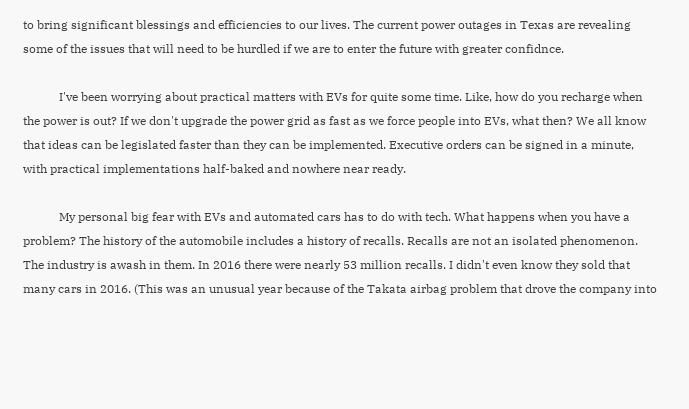to bring significant blessings and efficiencies to our lives. The current power outages in Texas are revealing some of the issues that will need to be hurdled if we are to enter the future with greater confidnce.

            I've been worrying about practical matters with EVs for quite some time. Like, how do you recharge when the power is out? If we don't upgrade the power grid as fast as we force people into EVs, what then? We all know that ideas can be legislated faster than they can be implemented. Executive orders can be signed in a minute, with practical implementations half-baked and nowhere near ready.

            My personal big fear with EVs and automated cars has to do with tech. What happens when you have a problem? The history of the automobile includes a history of recalls. Recalls are not an isolated phenomenon. The industry is awash in them. In 2016 there were nearly 53 million recalls. I didn't even know they sold that many cars in 2016. (This was an unusual year because of the Takata airbag problem that drove the company into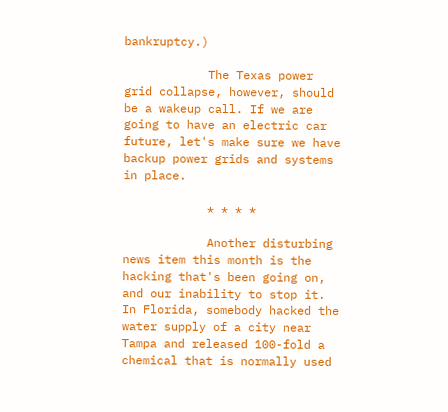bankruptcy.)

            The Texas power grid collapse, however, should be a wakeup call. If we are going to have an electric car future, let's make sure we have backup power grids and systems in place.

            * * * *

            Another disturbing news item this month is the hacking that's been going on, and our inability to stop it. In Florida, somebody hacked the water supply of a city near Tampa and released 100-fold a chemical that is normally used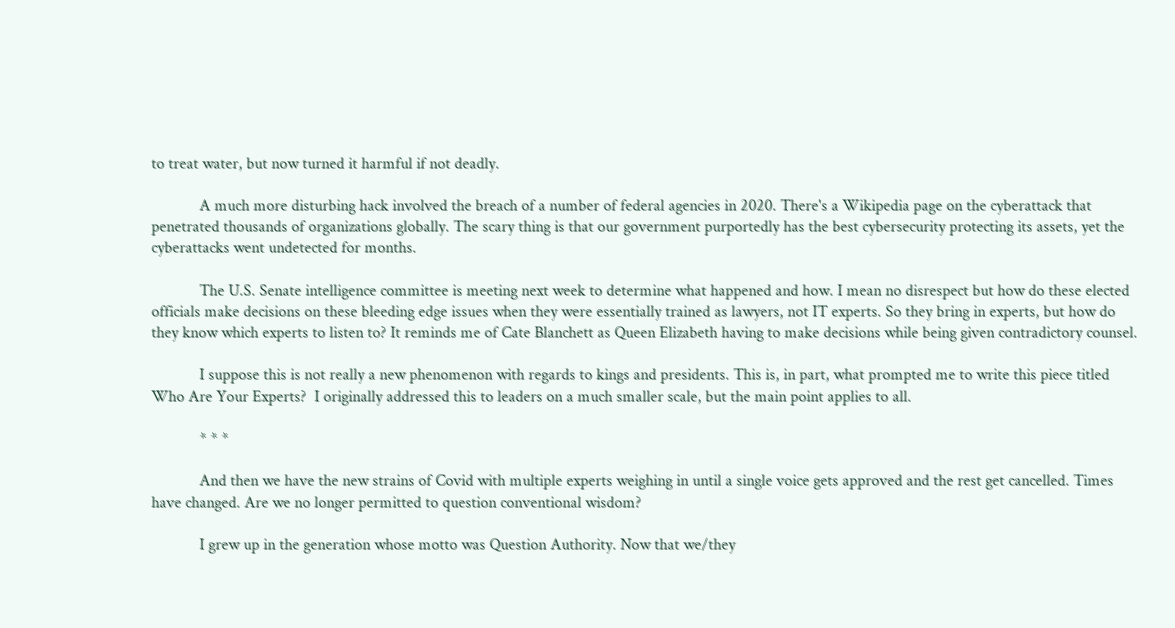to treat water, but now turned it harmful if not deadly.

            A much more disturbing hack involved the breach of a number of federal agencies in 2020. There's a Wikipedia page on the cyberattack that penetrated thousands of organizations globally. The scary thing is that our government purportedly has the best cybersecurity protecting its assets, yet the cyberattacks went undetected for months.

            The U.S. Senate intelligence committee is meeting next week to determine what happened and how. I mean no disrespect but how do these elected officials make decisions on these bleeding edge issues when they were essentially trained as lawyers, not IT experts. So they bring in experts, but how do they know which experts to listen to? It reminds me of Cate Blanchett as Queen Elizabeth having to make decisions while being given contradictory counsel.

            I suppose this is not really a new phenomenon with regards to kings and presidents. This is, in part, what prompted me to write this piece titled Who Are Your Experts?  I originally addressed this to leaders on a much smaller scale, but the main point applies to all.

            * * *

            And then we have the new strains of Covid with multiple experts weighing in until a single voice gets approved and the rest get cancelled. Times have changed. Are we no longer permitted to question conventional wisdom?

            I grew up in the generation whose motto was Question Authority. Now that we/they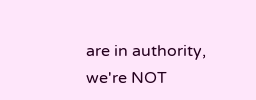are in authority, we're NOT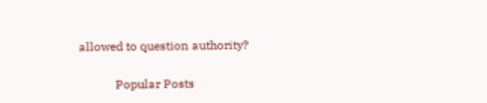allowed to question authority?

            Popular Posts